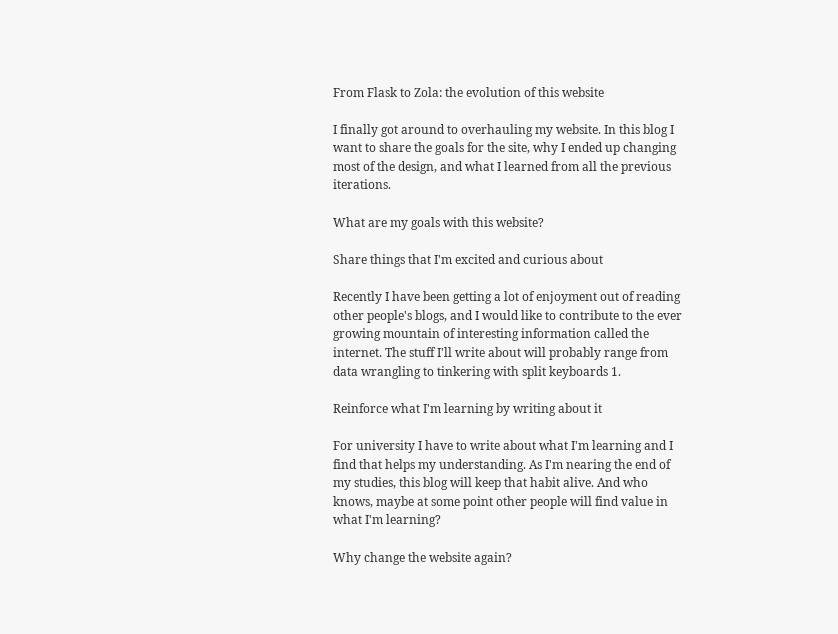From Flask to Zola: the evolution of this website

I finally got around to overhauling my website. In this blog I want to share the goals for the site, why I ended up changing most of the design, and what I learned from all the previous iterations.

What are my goals with this website?

Share things that I'm excited and curious about

Recently I have been getting a lot of enjoyment out of reading other people's blogs, and I would like to contribute to the ever growing mountain of interesting information called the internet. The stuff I'll write about will probably range from data wrangling to tinkering with split keyboards 1.

Reinforce what I'm learning by writing about it

For university I have to write about what I'm learning and I find that helps my understanding. As I'm nearing the end of my studies, this blog will keep that habit alive. And who knows, maybe at some point other people will find value in what I'm learning?

Why change the website again?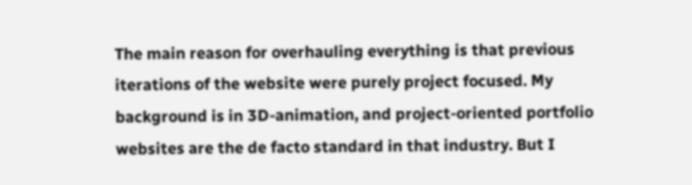The main reason for overhauling everything is that previous iterations of the website were purely project focused. My background is in 3D-animation, and project-oriented portfolio websites are the de facto standard in that industry. But I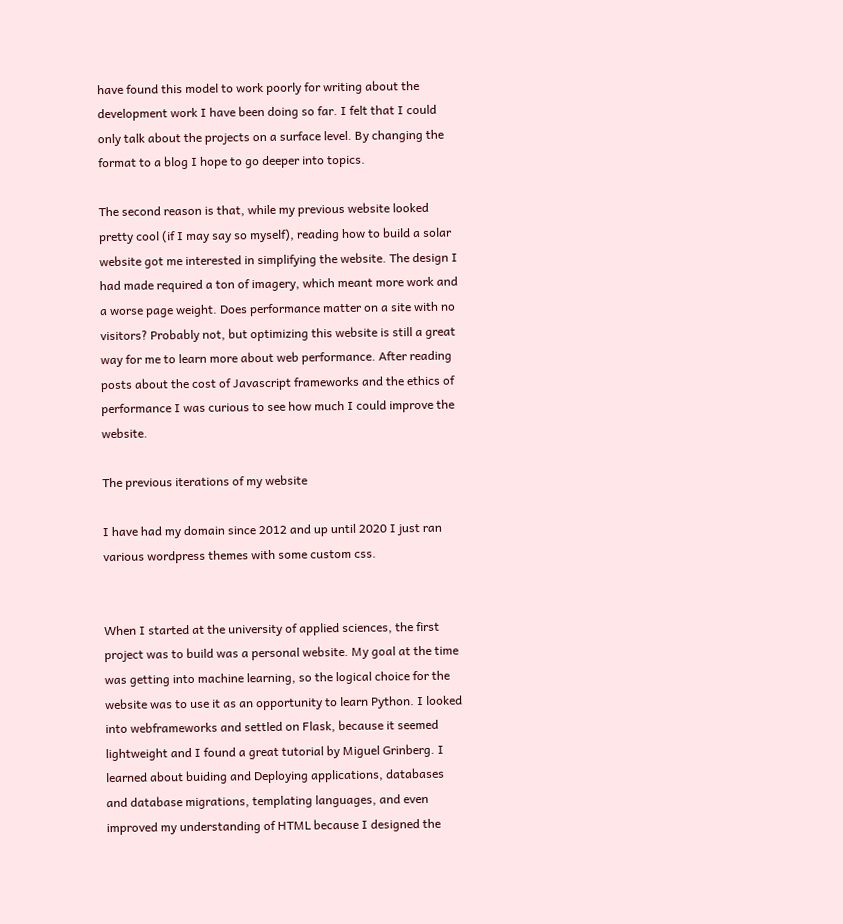have found this model to work poorly for writing about the development work I have been doing so far. I felt that I could only talk about the projects on a surface level. By changing the format to a blog I hope to go deeper into topics.

The second reason is that, while my previous website looked pretty cool (if I may say so myself), reading how to build a solar website got me interested in simplifying the website. The design I had made required a ton of imagery, which meant more work and a worse page weight. Does performance matter on a site with no visitors? Probably not, but optimizing this website is still a great way for me to learn more about web performance. After reading posts about the cost of Javascript frameworks and the ethics of performance I was curious to see how much I could improve the website.

The previous iterations of my website

I have had my domain since 2012 and up until 2020 I just ran various wordpress themes with some custom css.


When I started at the university of applied sciences, the first project was to build was a personal website. My goal at the time was getting into machine learning, so the logical choice for the website was to use it as an opportunity to learn Python. I looked into webframeworks and settled on Flask, because it seemed lightweight and I found a great tutorial by Miguel Grinberg. I learned about buiding and Deploying applications, databases and database migrations, templating languages, and even improved my understanding of HTML because I designed the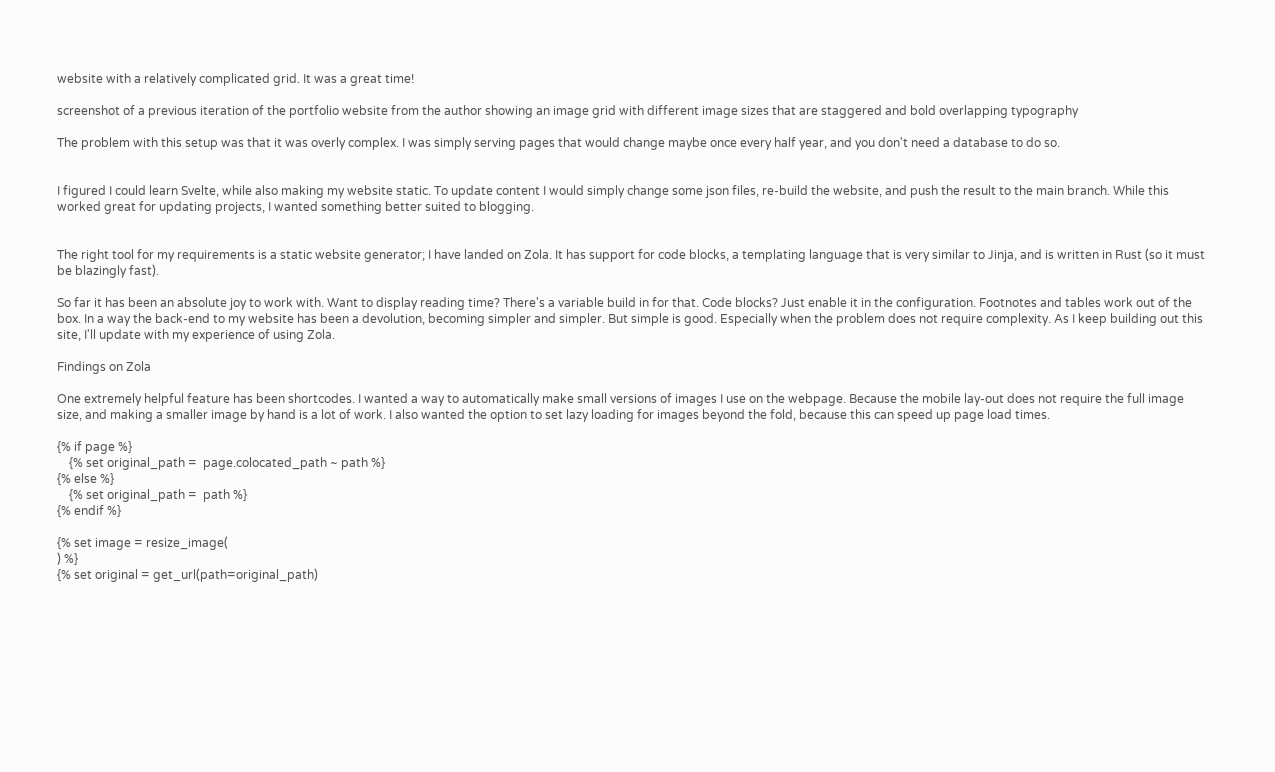website with a relatively complicated grid. It was a great time!

screenshot of a previous iteration of the portfolio website from the author showing an image grid with different image sizes that are staggered and bold overlapping typography

The problem with this setup was that it was overly complex. I was simply serving pages that would change maybe once every half year, and you don't need a database to do so.


I figured I could learn Svelte, while also making my website static. To update content I would simply change some json files, re-build the website, and push the result to the main branch. While this worked great for updating projects, I wanted something better suited to blogging.


The right tool for my requirements is a static website generator; I have landed on Zola. It has support for code blocks, a templating language that is very similar to Jinja, and is written in Rust (so it must be blazingly fast).

So far it has been an absolute joy to work with. Want to display reading time? There's a variable build in for that. Code blocks? Just enable it in the configuration. Footnotes and tables work out of the box. In a way the back-end to my website has been a devolution, becoming simpler and simpler. But simple is good. Especially when the problem does not require complexity. As I keep building out this site, I'll update with my experience of using Zola.

Findings on Zola

One extremely helpful feature has been shortcodes. I wanted a way to automatically make small versions of images I use on the webpage. Because the mobile lay-out does not require the full image size, and making a smaller image by hand is a lot of work. I also wanted the option to set lazy loading for images beyond the fold, because this can speed up page load times.

{% if page %}
    {% set original_path =  page.colocated_path ~ path %}
{% else %}
    {% set original_path =  path %}
{% endif %}

{% set image = resize_image(
) %}
{% set original = get_url(path=original_path)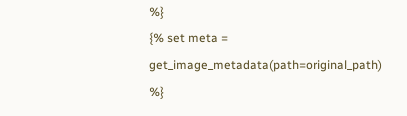%}
{% set meta = get_image_metadata(path=original_path) %}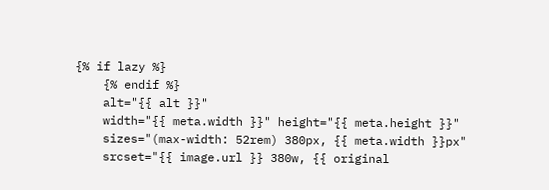{% if lazy %}
    {% endif %}
    alt="{{ alt }}"
    width="{{ meta.width }}" height="{{ meta.height }}"
    sizes="(max-width: 52rem) 380px, {{ meta.width }}px"
    srcset="{{ image.url }} 380w, {{ original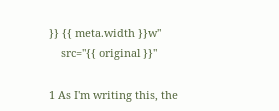}} {{ meta.width }}w"
    src="{{ original }}"

1 As I'm writing this, the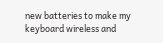new batteries to make my keyboard wireless and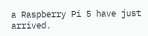a Raspberry Pi 5 have just arrived.